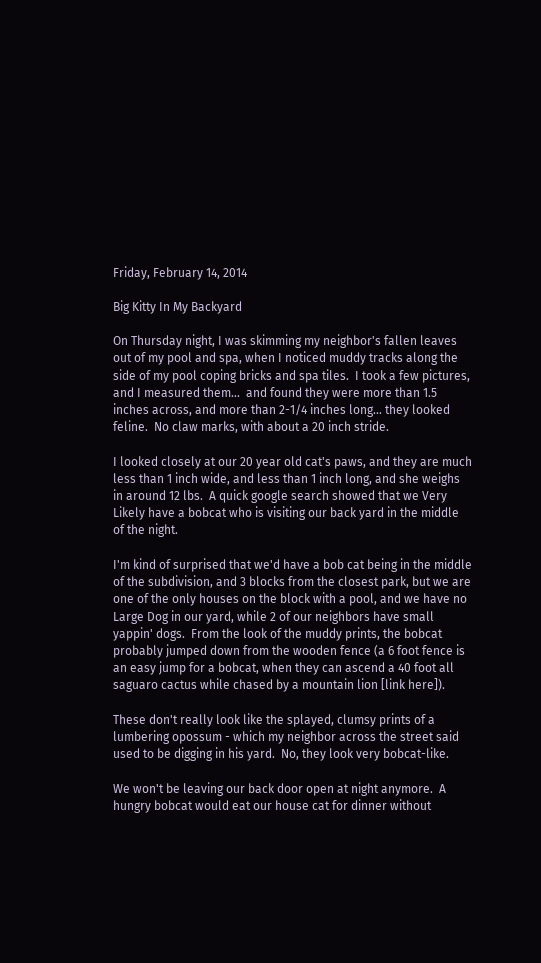Friday, February 14, 2014

Big Kitty In My Backyard

On Thursday night, I was skimming my neighbor's fallen leaves out of my pool and spa, when I noticed muddy tracks along the side of my pool coping bricks and spa tiles.  I took a few pictures, and I measured them...  and found they were more than 1.5 inches across, and more than 2-1/4 inches long... they looked feline.  No claw marks, with about a 20 inch stride.

I looked closely at our 20 year old cat's paws, and they are much less than 1 inch wide, and less than 1 inch long, and she weighs in around 12 lbs.  A quick google search showed that we Very Likely have a bobcat who is visiting our back yard in the middle of the night.

I'm kind of surprised that we'd have a bob cat being in the middle of the subdivision, and 3 blocks from the closest park, but we are one of the only houses on the block with a pool, and we have no Large Dog in our yard, while 2 of our neighbors have small yappin' dogs.  From the look of the muddy prints, the bobcat probably jumped down from the wooden fence (a 6 foot fence is an easy jump for a bobcat, when they can ascend a 40 foot all saguaro cactus while chased by a mountain lion [link here]).

These don't really look like the splayed, clumsy prints of a lumbering opossum - which my neighbor across the street said used to be digging in his yard.  No, they look very bobcat-like.

We won't be leaving our back door open at night anymore.  A hungry bobcat would eat our house cat for dinner without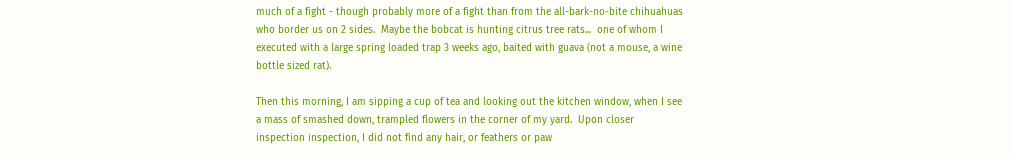much of a fight - though probably more of a fight than from the all-bark-no-bite chihuahuas who border us on 2 sides.  Maybe the bobcat is hunting citrus tree rats...  one of whom I executed with a large spring loaded trap 3 weeks ago, baited with guava (not a mouse, a wine bottle sized rat).

Then this morning, I am sipping a cup of tea and looking out the kitchen window, when I see a mass of smashed down, trampled flowers in the corner of my yard.  Upon closer inspection inspection, I did not find any hair, or feathers or paw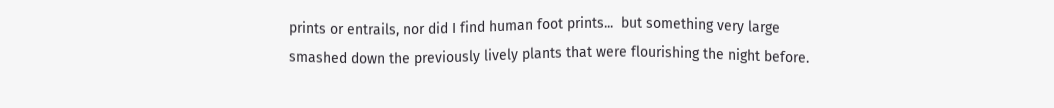prints or entrails, nor did I find human foot prints...  but something very large smashed down the previously lively plants that were flourishing the night before.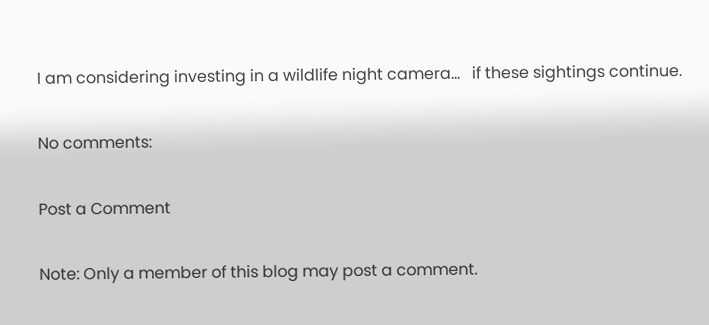I am considering investing in a wildlife night camera...   if these sightings continue.

No comments:

Post a Comment

Note: Only a member of this blog may post a comment.